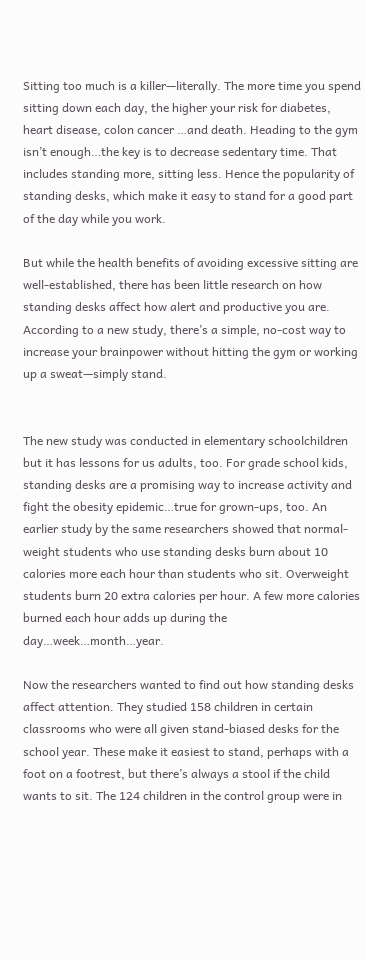Sitting too much is a killer—literally. The more time you spend sitting down each day, the higher your risk for diabetes, heart disease, colon cancer …and death. Heading to the gym isn’t enough…the key is to decrease sedentary time. That includes standing more, sitting less. Hence the popularity of standing desks, which make it easy to stand for a good part of the day while you work.

But while the health benefits of avoiding excessive sitting are well-established, there has been little research on how standing desks affect how alert and productive you are. According to a new study, there’s a simple, no-cost way to increase your brainpower without hitting the gym or working up a sweat—simply stand.


The new study was conducted in elementary schoolchildren but it has lessons for us adults, too. For grade school kids, standing desks are a promising way to increase activity and fight the obesity epidemic…true for grown-ups, too. An earlier study by the same researchers showed that normal-weight students who use standing desks burn about 10 calories more each hour than students who sit. Overweight students burn 20 extra calories per hour. A few more calories burned each hour adds up during the day…week…month…year.

Now the researchers wanted to find out how standing desks affect attention. They studied 158 children in certain classrooms who were all given stand-biased desks for the school year. These make it easiest to stand, perhaps with a foot on a footrest, but there’s always a stool if the child wants to sit. The 124 children in the control group were in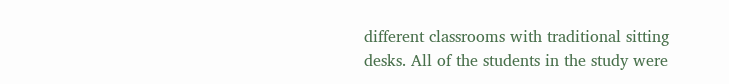different classrooms with traditional sitting desks. All of the students in the study were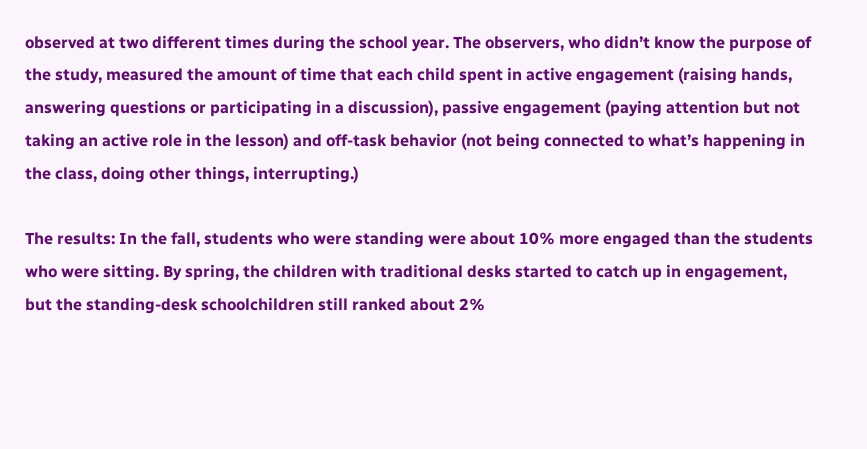observed at two different times during the school year. The observers, who didn’t know the purpose of the study, measured the amount of time that each child spent in active engagement (raising hands, answering questions or participating in a discussion), passive engagement (paying attention but not taking an active role in the lesson) and off-task behavior (not being connected to what’s happening in the class, doing other things, interrupting.)

The results: In the fall, students who were standing were about 10% more engaged than the students who were sitting. By spring, the children with traditional desks started to catch up in engagement, but the standing-desk schoolchildren still ranked about 2%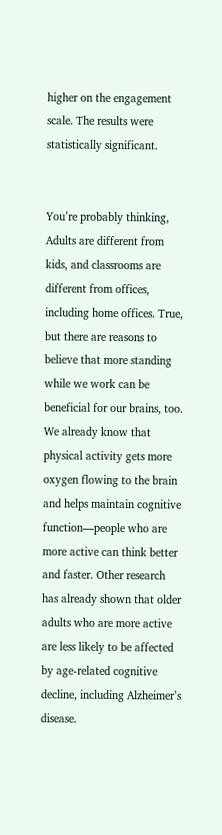higher on the engagement scale. The results were statistically significant.


You’re probably thinking, Adults are different from kids, and classrooms are different from offices, including home offices. True, but there are reasons to believe that more standing while we work can be beneficial for our brains, too. We already know that physical activity gets more oxygen flowing to the brain and helps maintain cognitive function—people who are more active can think better and faster. Other research has already shown that older adults who are more active are less likely to be affected by age-related cognitive decline, including Alzheimer’s disease.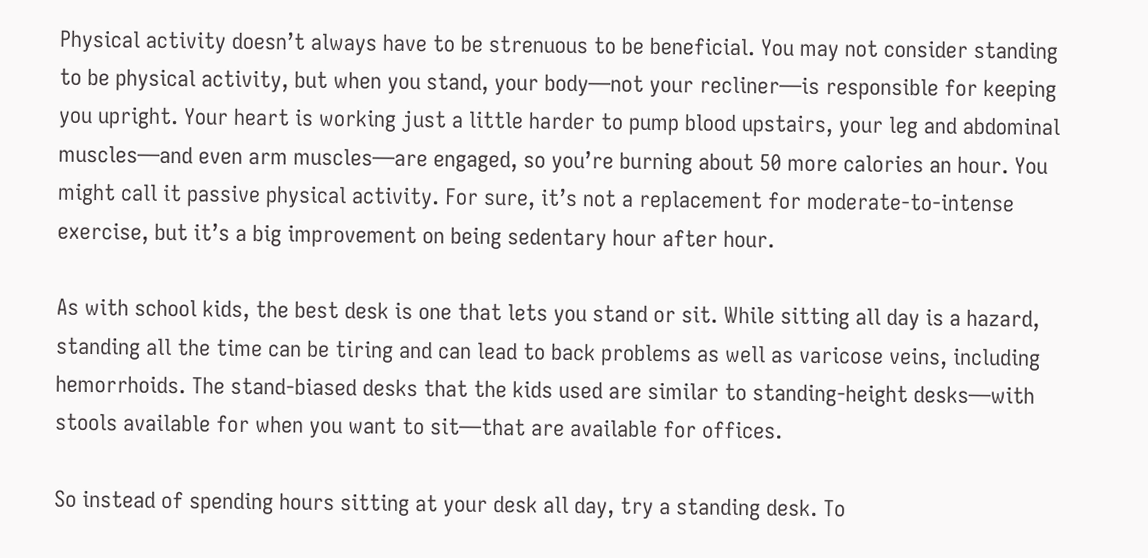Physical activity doesn’t always have to be strenuous to be beneficial. You may not consider standing to be physical activity, but when you stand, your body—not your recliner—is responsible for keeping you upright. Your heart is working just a little harder to pump blood upstairs, your leg and abdominal muscles—and even arm muscles—are engaged, so you’re burning about 50 more calories an hour. You might call it passive physical activity. For sure, it’s not a replacement for moderate-to-intense exercise, but it’s a big improvement on being sedentary hour after hour.

As with school kids, the best desk is one that lets you stand or sit. While sitting all day is a hazard, standing all the time can be tiring and can lead to back problems as well as varicose veins, including hemorrhoids. The stand-biased desks that the kids used are similar to standing-height desks—with stools available for when you want to sit—that are available for offices.

So instead of spending hours sitting at your desk all day, try a standing desk. To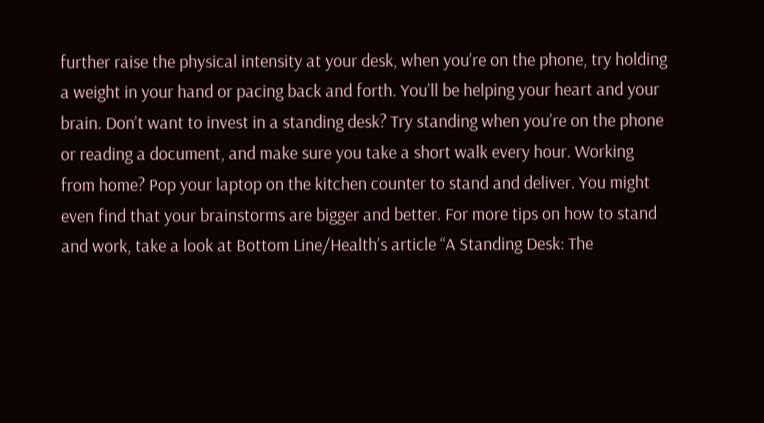further raise the physical intensity at your desk, when you’re on the phone, try holding a weight in your hand or pacing back and forth. You’ll be helping your heart and your brain. Don’t want to invest in a standing desk? Try standing when you’re on the phone or reading a document, and make sure you take a short walk every hour. Working from home? Pop your laptop on the kitchen counter to stand and deliver. You might even find that your brainstorms are bigger and better. For more tips on how to stand and work, take a look at Bottom Line/Health’s article “A Standing Desk: The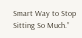Smart Way to Stop Sitting So Much.”